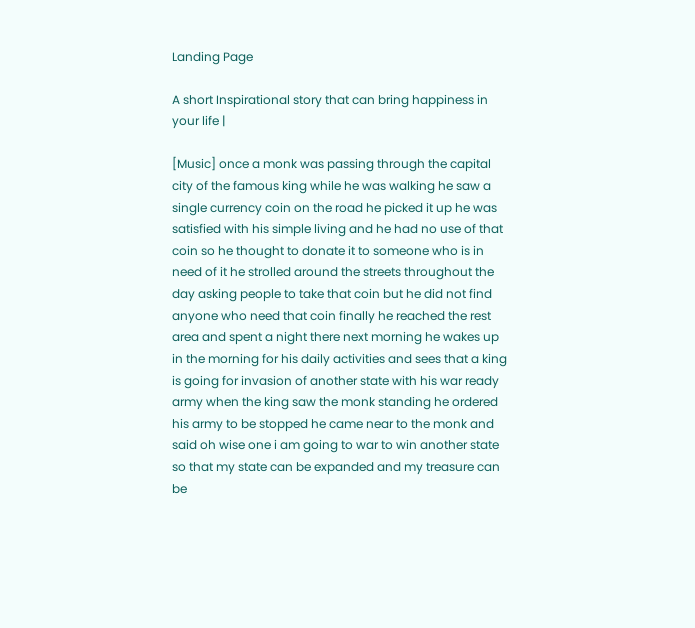Landing Page

A short Inspirational story that can bring happiness in your life |

[Music] once a monk was passing through the capital city of the famous king while he was walking he saw a single currency coin on the road he picked it up he was satisfied with his simple living and he had no use of that coin so he thought to donate it to someone who is in need of it he strolled around the streets throughout the day asking people to take that coin but he did not find anyone who need that coin finally he reached the rest area and spent a night there next morning he wakes up in the morning for his daily activities and sees that a king is going for invasion of another state with his war ready army when the king saw the monk standing he ordered his army to be stopped he came near to the monk and said oh wise one i am going to war to win another state so that my state can be expanded and my treasure can be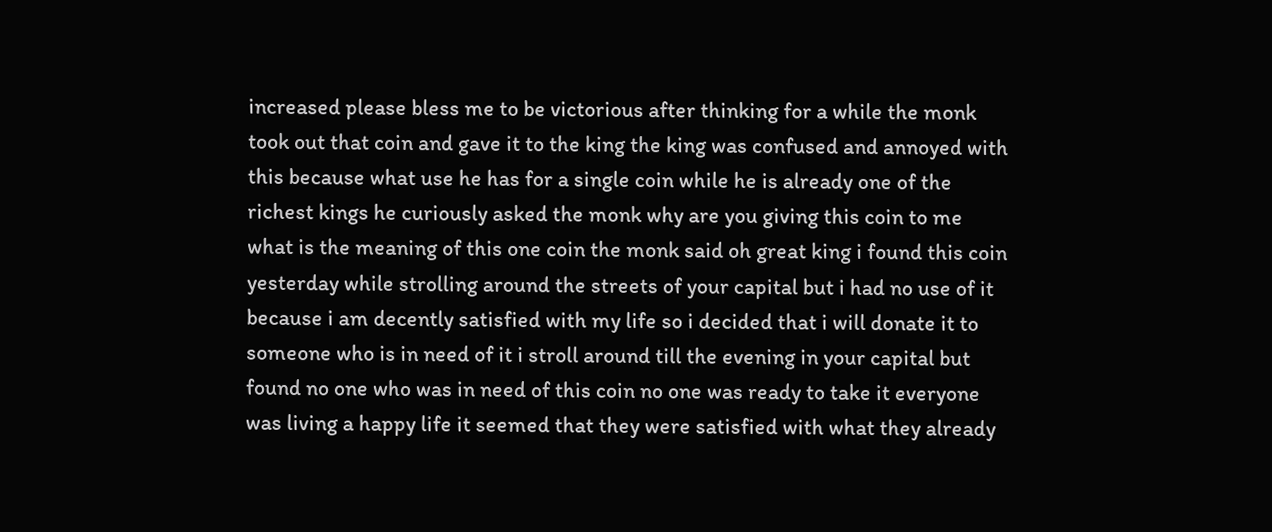increased please bless me to be victorious after thinking for a while the monk took out that coin and gave it to the king the king was confused and annoyed with this because what use he has for a single coin while he is already one of the richest kings he curiously asked the monk why are you giving this coin to me what is the meaning of this one coin the monk said oh great king i found this coin yesterday while strolling around the streets of your capital but i had no use of it because i am decently satisfied with my life so i decided that i will donate it to someone who is in need of it i stroll around till the evening in your capital but found no one who was in need of this coin no one was ready to take it everyone was living a happy life it seemed that they were satisfied with what they already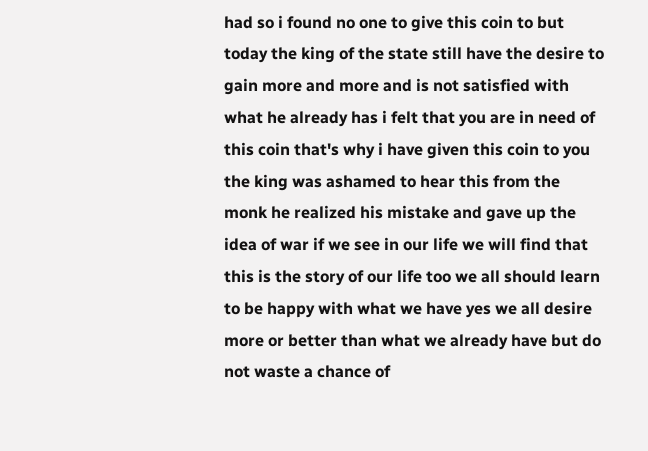had so i found no one to give this coin to but today the king of the state still have the desire to gain more and more and is not satisfied with what he already has i felt that you are in need of this coin that's why i have given this coin to you the king was ashamed to hear this from the monk he realized his mistake and gave up the idea of war if we see in our life we will find that this is the story of our life too we all should learn to be happy with what we have yes we all desire more or better than what we already have but do not waste a chance of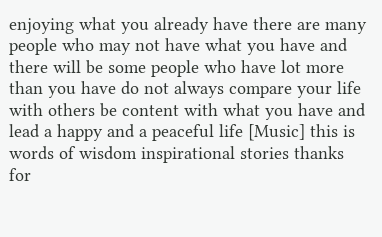enjoying what you already have there are many people who may not have what you have and there will be some people who have lot more than you have do not always compare your life with others be content with what you have and lead a happy and a peaceful life [Music] this is words of wisdom inspirational stories thanks for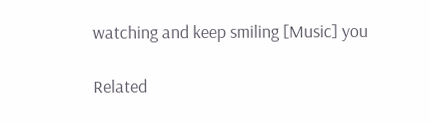watching and keep smiling [Music] you

Related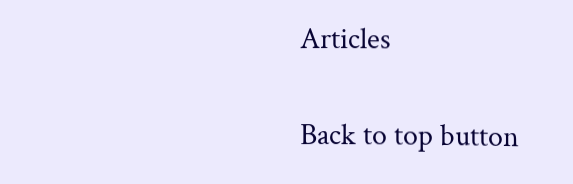Articles

Back to top button